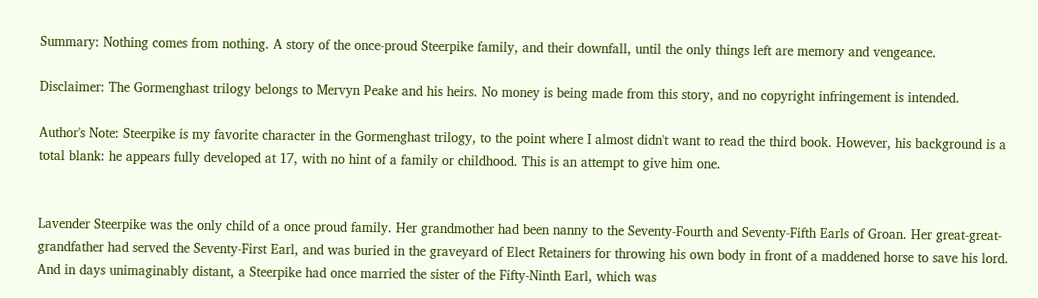Summary: Nothing comes from nothing. A story of the once-proud Steerpike family, and their downfall, until the only things left are memory and vengeance.

Disclaimer: The Gormenghast trilogy belongs to Mervyn Peake and his heirs. No money is being made from this story, and no copyright infringement is intended.

Author's Note: Steerpike is my favorite character in the Gormenghast trilogy, to the point where I almost didn't want to read the third book. However, his background is a total blank: he appears fully developed at 17, with no hint of a family or childhood. This is an attempt to give him one.


Lavender Steerpike was the only child of a once proud family. Her grandmother had been nanny to the Seventy-Fourth and Seventy-Fifth Earls of Groan. Her great-great-grandfather had served the Seventy-First Earl, and was buried in the graveyard of Elect Retainers for throwing his own body in front of a maddened horse to save his lord. And in days unimaginably distant, a Steerpike had once married the sister of the Fifty-Ninth Earl, which was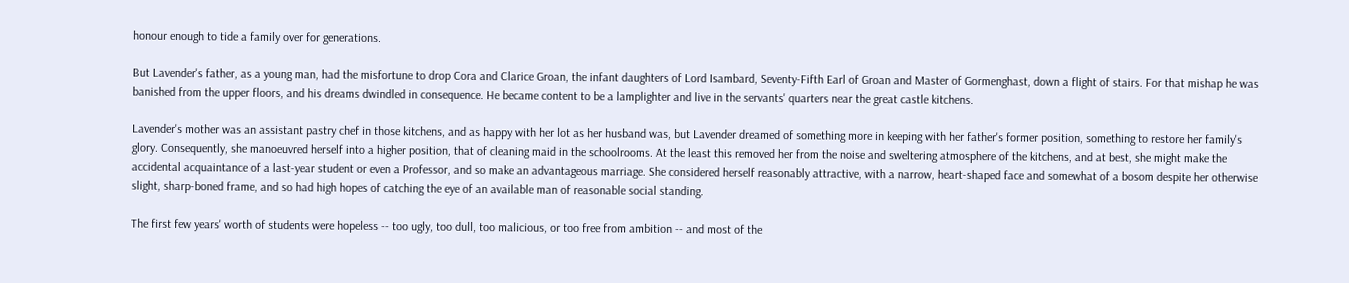honour enough to tide a family over for generations.

But Lavender's father, as a young man, had the misfortune to drop Cora and Clarice Groan, the infant daughters of Lord Isambard, Seventy-Fifth Earl of Groan and Master of Gormenghast, down a flight of stairs. For that mishap he was banished from the upper floors, and his dreams dwindled in consequence. He became content to be a lamplighter and live in the servants' quarters near the great castle kitchens.

Lavender's mother was an assistant pastry chef in those kitchens, and as happy with her lot as her husband was, but Lavender dreamed of something more in keeping with her father's former position, something to restore her family's glory. Consequently, she manoeuvred herself into a higher position, that of cleaning maid in the schoolrooms. At the least this removed her from the noise and sweltering atmosphere of the kitchens, and at best, she might make the accidental acquaintance of a last-year student or even a Professor, and so make an advantageous marriage. She considered herself reasonably attractive, with a narrow, heart-shaped face and somewhat of a bosom despite her otherwise slight, sharp-boned frame, and so had high hopes of catching the eye of an available man of reasonable social standing.

The first few years' worth of students were hopeless -- too ugly, too dull, too malicious, or too free from ambition -- and most of the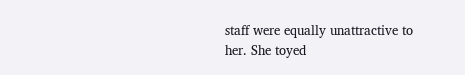staff were equally unattractive to her. She toyed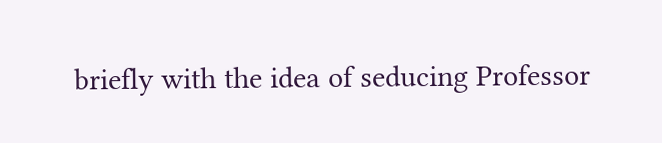briefly with the idea of seducing Professor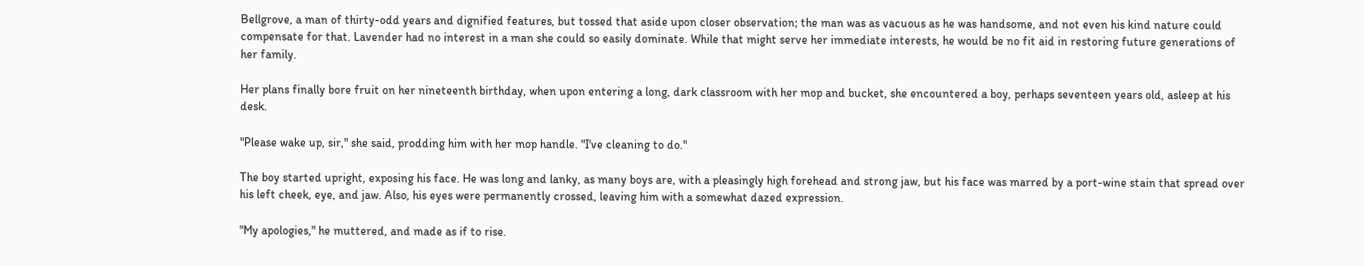Bellgrove, a man of thirty-odd years and dignified features, but tossed that aside upon closer observation; the man was as vacuous as he was handsome, and not even his kind nature could compensate for that. Lavender had no interest in a man she could so easily dominate. While that might serve her immediate interests, he would be no fit aid in restoring future generations of her family.

Her plans finally bore fruit on her nineteenth birthday, when upon entering a long, dark classroom with her mop and bucket, she encountered a boy, perhaps seventeen years old, asleep at his desk.

"Please wake up, sir," she said, prodding him with her mop handle. "I've cleaning to do."

The boy started upright, exposing his face. He was long and lanky, as many boys are, with a pleasingly high forehead and strong jaw, but his face was marred by a port-wine stain that spread over his left cheek, eye, and jaw. Also, his eyes were permanently crossed, leaving him with a somewhat dazed expression.

"My apologies," he muttered, and made as if to rise.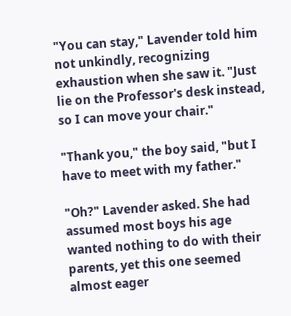"You can stay," Lavender told him not unkindly, recognizing exhaustion when she saw it. "Just lie on the Professor's desk instead, so I can move your chair."

"Thank you," the boy said, "but I have to meet with my father."

"Oh?" Lavender asked. She had assumed most boys his age wanted nothing to do with their parents, yet this one seemed almost eager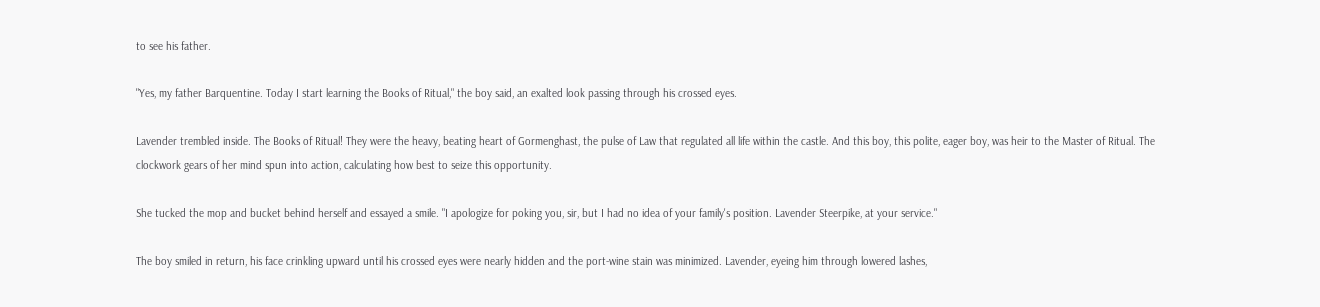to see his father.

"Yes, my father Barquentine. Today I start learning the Books of Ritual," the boy said, an exalted look passing through his crossed eyes.

Lavender trembled inside. The Books of Ritual! They were the heavy, beating heart of Gormenghast, the pulse of Law that regulated all life within the castle. And this boy, this polite, eager boy, was heir to the Master of Ritual. The clockwork gears of her mind spun into action, calculating how best to seize this opportunity.

She tucked the mop and bucket behind herself and essayed a smile. "I apologize for poking you, sir, but I had no idea of your family's position. Lavender Steerpike, at your service."

The boy smiled in return, his face crinkling upward until his crossed eyes were nearly hidden and the port-wine stain was minimized. Lavender, eyeing him through lowered lashes,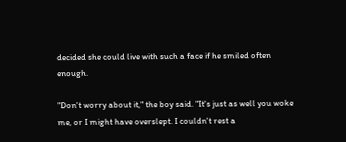decided she could live with such a face if he smiled often enough.

"Don't worry about it," the boy said. "It's just as well you woke me, or I might have overslept. I couldn't rest a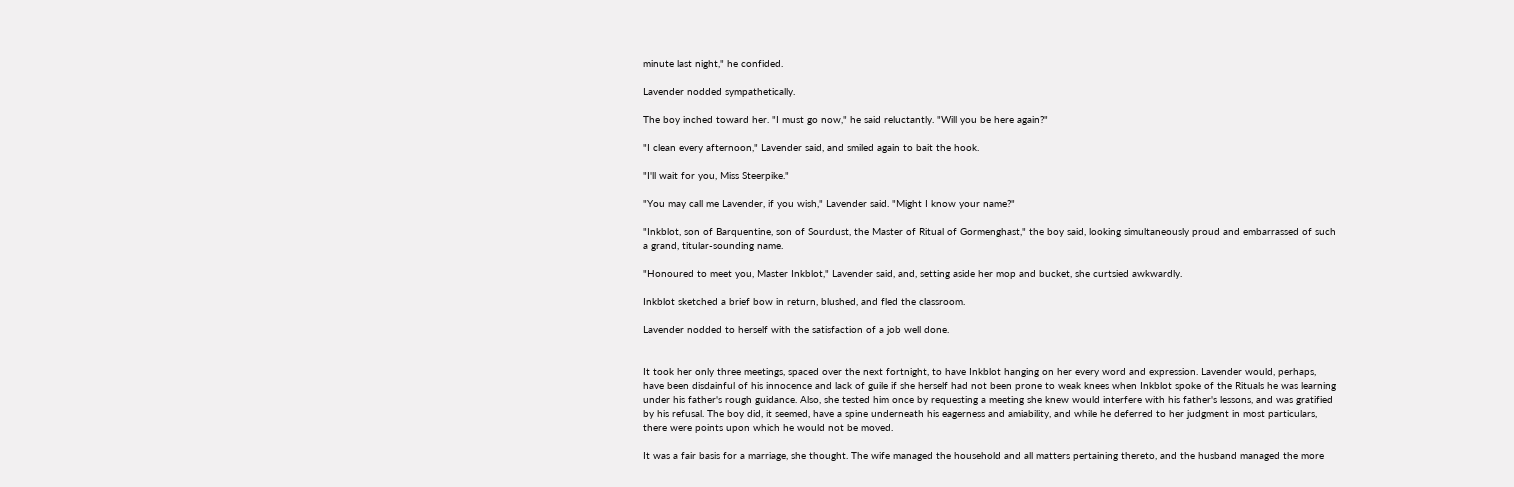minute last night," he confided.

Lavender nodded sympathetically.

The boy inched toward her. "I must go now," he said reluctantly. "Will you be here again?"

"I clean every afternoon," Lavender said, and smiled again to bait the hook.

"I'll wait for you, Miss Steerpike."

"You may call me Lavender, if you wish," Lavender said. "Might I know your name?"

"Inkblot, son of Barquentine, son of Sourdust, the Master of Ritual of Gormenghast," the boy said, looking simultaneously proud and embarrassed of such a grand, titular-sounding name.

"Honoured to meet you, Master Inkblot," Lavender said, and, setting aside her mop and bucket, she curtsied awkwardly.

Inkblot sketched a brief bow in return, blushed, and fled the classroom.

Lavender nodded to herself with the satisfaction of a job well done.


It took her only three meetings, spaced over the next fortnight, to have Inkblot hanging on her every word and expression. Lavender would, perhaps, have been disdainful of his innocence and lack of guile if she herself had not been prone to weak knees when Inkblot spoke of the Rituals he was learning under his father's rough guidance. Also, she tested him once by requesting a meeting she knew would interfere with his father's lessons, and was gratified by his refusal. The boy did, it seemed, have a spine underneath his eagerness and amiability, and while he deferred to her judgment in most particulars, there were points upon which he would not be moved.

It was a fair basis for a marriage, she thought. The wife managed the household and all matters pertaining thereto, and the husband managed the more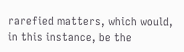rarefied matters, which would, in this instance, be the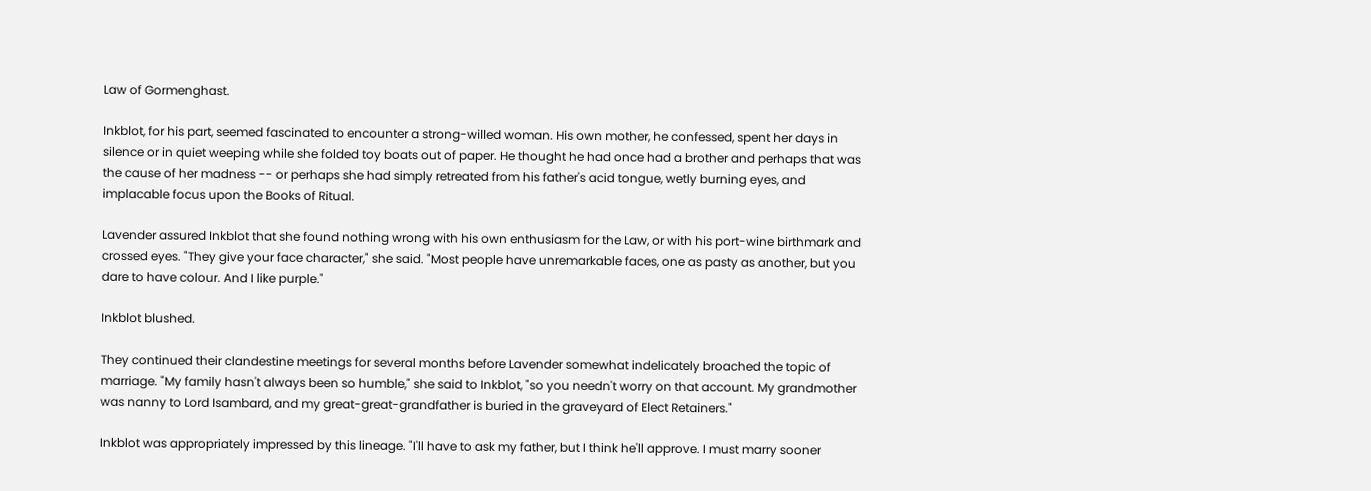Law of Gormenghast.

Inkblot, for his part, seemed fascinated to encounter a strong-willed woman. His own mother, he confessed, spent her days in silence or in quiet weeping while she folded toy boats out of paper. He thought he had once had a brother and perhaps that was the cause of her madness -- or perhaps she had simply retreated from his father's acid tongue, wetly burning eyes, and implacable focus upon the Books of Ritual.

Lavender assured Inkblot that she found nothing wrong with his own enthusiasm for the Law, or with his port-wine birthmark and crossed eyes. "They give your face character," she said. "Most people have unremarkable faces, one as pasty as another, but you dare to have colour. And I like purple."

Inkblot blushed.

They continued their clandestine meetings for several months before Lavender somewhat indelicately broached the topic of marriage. "My family hasn't always been so humble," she said to Inkblot, "so you needn't worry on that account. My grandmother was nanny to Lord Isambard, and my great-great-grandfather is buried in the graveyard of Elect Retainers."

Inkblot was appropriately impressed by this lineage. "I'll have to ask my father, but I think he'll approve. I must marry sooner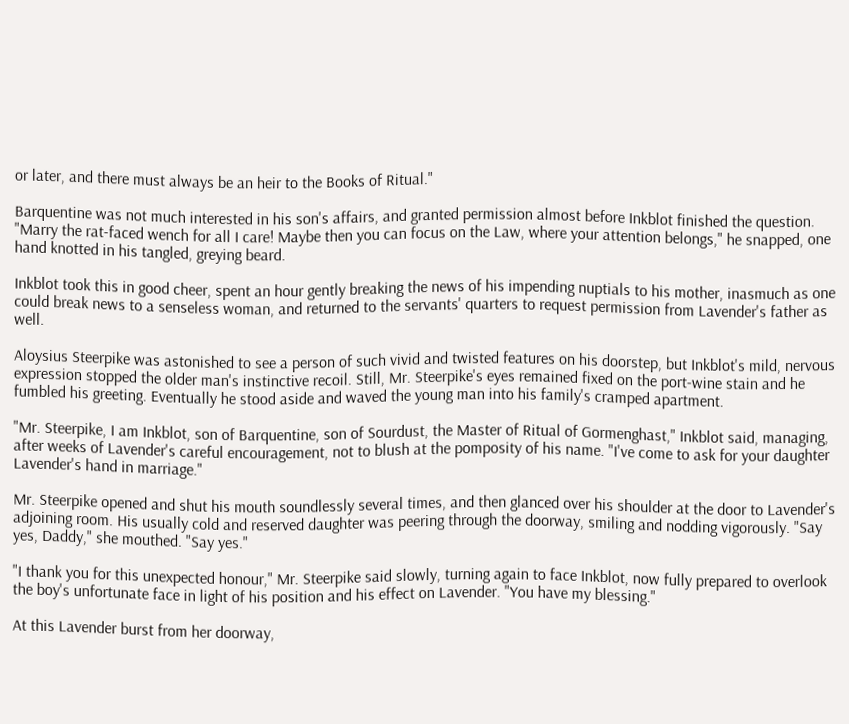or later, and there must always be an heir to the Books of Ritual."

Barquentine was not much interested in his son's affairs, and granted permission almost before Inkblot finished the question. "Marry the rat-faced wench for all I care! Maybe then you can focus on the Law, where your attention belongs," he snapped, one hand knotted in his tangled, greying beard.

Inkblot took this in good cheer, spent an hour gently breaking the news of his impending nuptials to his mother, inasmuch as one could break news to a senseless woman, and returned to the servants' quarters to request permission from Lavender's father as well.

Aloysius Steerpike was astonished to see a person of such vivid and twisted features on his doorstep, but Inkblot's mild, nervous expression stopped the older man's instinctive recoil. Still, Mr. Steerpike's eyes remained fixed on the port-wine stain and he fumbled his greeting. Eventually he stood aside and waved the young man into his family's cramped apartment.

"Mr. Steerpike, I am Inkblot, son of Barquentine, son of Sourdust, the Master of Ritual of Gormenghast," Inkblot said, managing, after weeks of Lavender's careful encouragement, not to blush at the pomposity of his name. "I've come to ask for your daughter Lavender's hand in marriage."

Mr. Steerpike opened and shut his mouth soundlessly several times, and then glanced over his shoulder at the door to Lavender's adjoining room. His usually cold and reserved daughter was peering through the doorway, smiling and nodding vigorously. "Say yes, Daddy," she mouthed. "Say yes."

"I thank you for this unexpected honour," Mr. Steerpike said slowly, turning again to face Inkblot, now fully prepared to overlook the boy's unfortunate face in light of his position and his effect on Lavender. "You have my blessing."

At this Lavender burst from her doorway,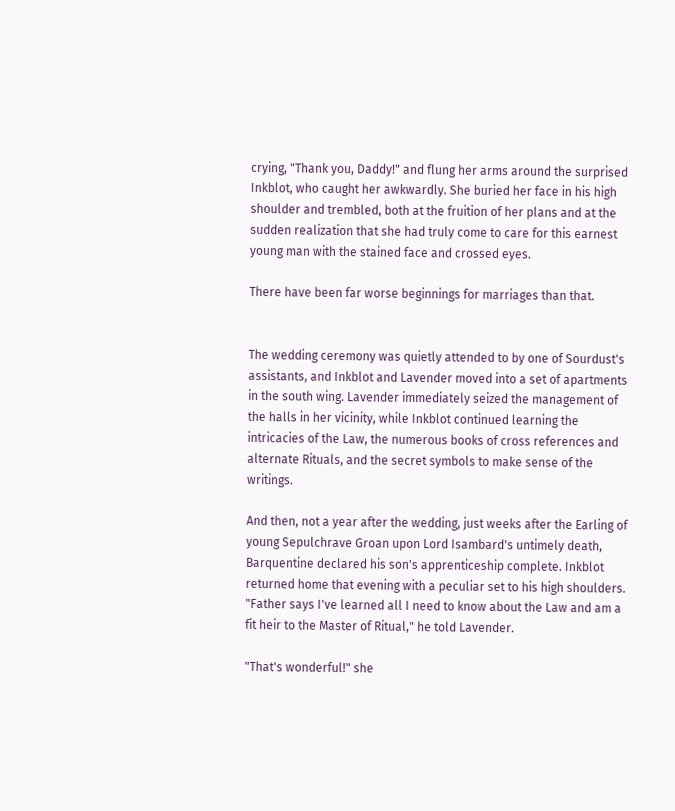crying, "Thank you, Daddy!" and flung her arms around the surprised Inkblot, who caught her awkwardly. She buried her face in his high shoulder and trembled, both at the fruition of her plans and at the sudden realization that she had truly come to care for this earnest young man with the stained face and crossed eyes.

There have been far worse beginnings for marriages than that.


The wedding ceremony was quietly attended to by one of Sourdust's assistants, and Inkblot and Lavender moved into a set of apartments in the south wing. Lavender immediately seized the management of the halls in her vicinity, while Inkblot continued learning the intricacies of the Law, the numerous books of cross references and alternate Rituals, and the secret symbols to make sense of the writings.

And then, not a year after the wedding, just weeks after the Earling of young Sepulchrave Groan upon Lord Isambard's untimely death, Barquentine declared his son's apprenticeship complete. Inkblot returned home that evening with a peculiar set to his high shoulders. "Father says I've learned all I need to know about the Law and am a fit heir to the Master of Ritual," he told Lavender.

"That's wonderful!" she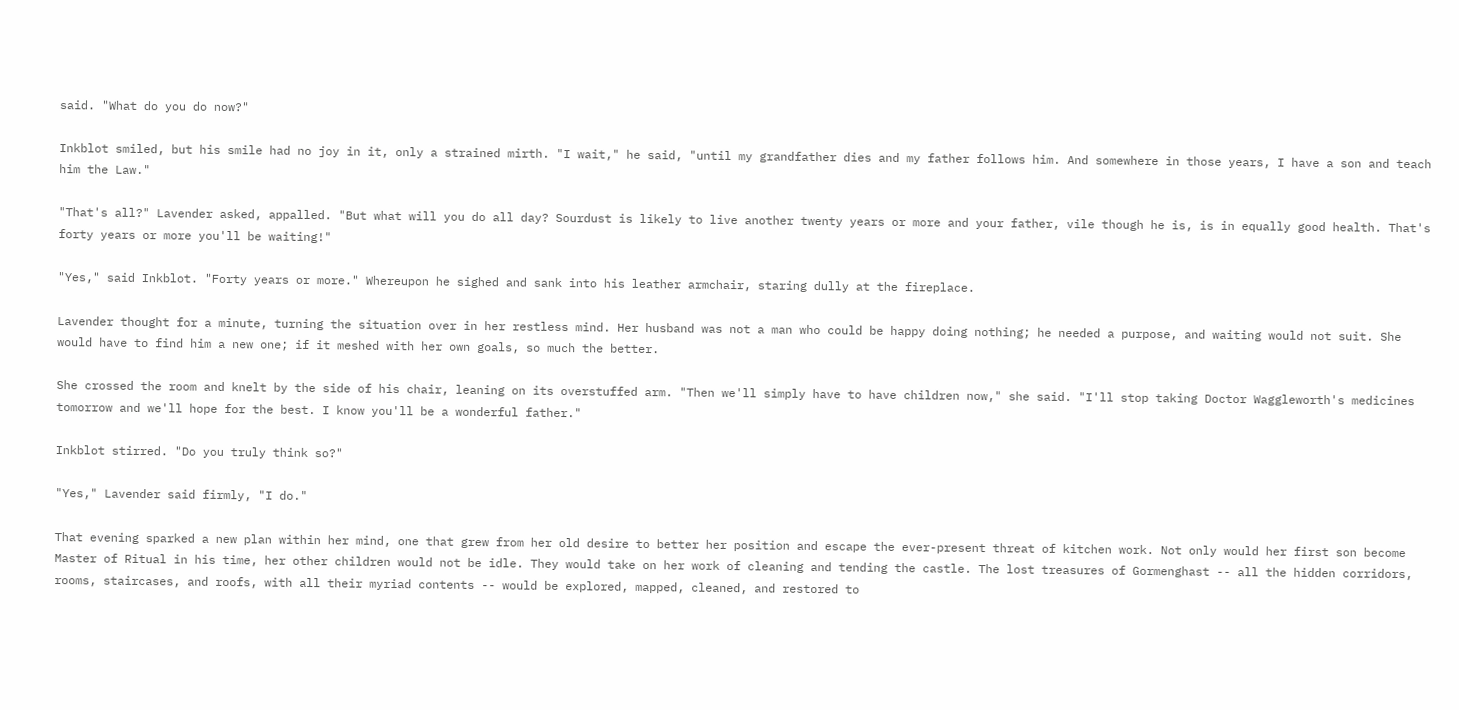said. "What do you do now?"

Inkblot smiled, but his smile had no joy in it, only a strained mirth. "I wait," he said, "until my grandfather dies and my father follows him. And somewhere in those years, I have a son and teach him the Law."

"That's all?" Lavender asked, appalled. "But what will you do all day? Sourdust is likely to live another twenty years or more and your father, vile though he is, is in equally good health. That's forty years or more you'll be waiting!"

"Yes," said Inkblot. "Forty years or more." Whereupon he sighed and sank into his leather armchair, staring dully at the fireplace.

Lavender thought for a minute, turning the situation over in her restless mind. Her husband was not a man who could be happy doing nothing; he needed a purpose, and waiting would not suit. She would have to find him a new one; if it meshed with her own goals, so much the better.

She crossed the room and knelt by the side of his chair, leaning on its overstuffed arm. "Then we'll simply have to have children now," she said. "I'll stop taking Doctor Waggleworth's medicines tomorrow and we'll hope for the best. I know you'll be a wonderful father."

Inkblot stirred. "Do you truly think so?"

"Yes," Lavender said firmly, "I do."

That evening sparked a new plan within her mind, one that grew from her old desire to better her position and escape the ever-present threat of kitchen work. Not only would her first son become Master of Ritual in his time, her other children would not be idle. They would take on her work of cleaning and tending the castle. The lost treasures of Gormenghast -- all the hidden corridors, rooms, staircases, and roofs, with all their myriad contents -- would be explored, mapped, cleaned, and restored to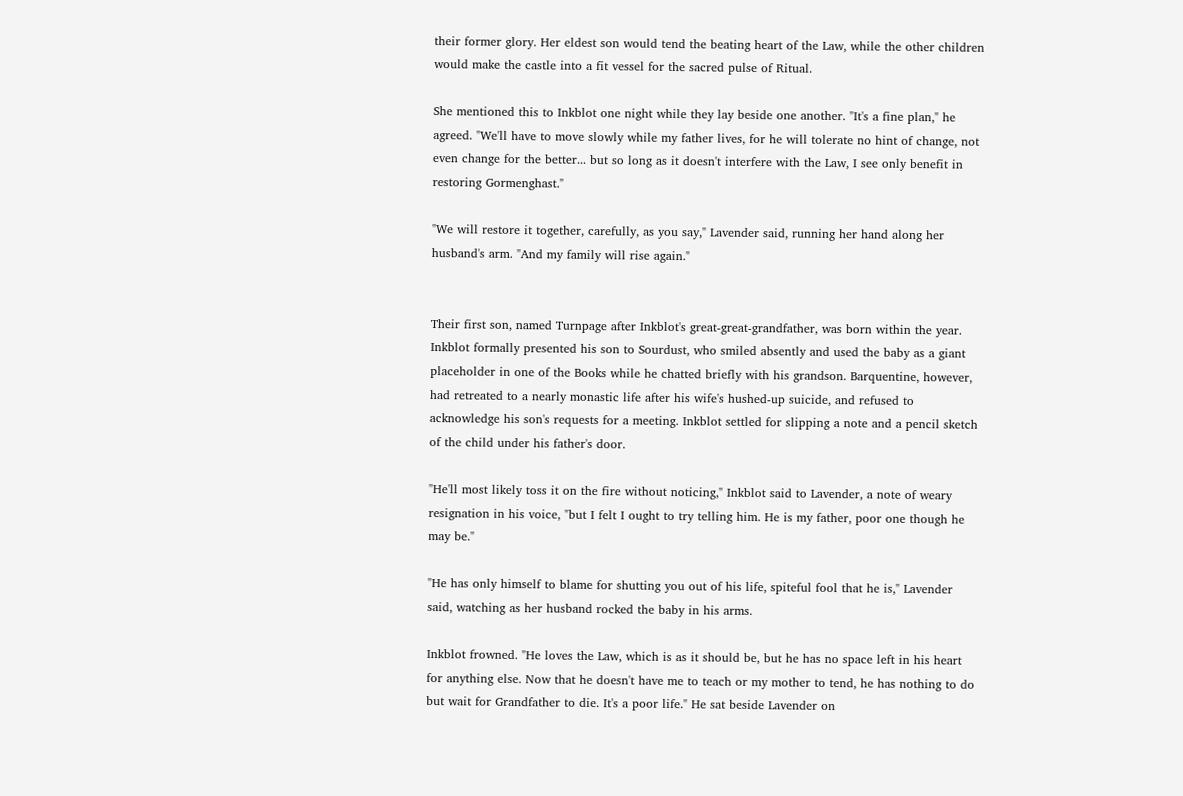their former glory. Her eldest son would tend the beating heart of the Law, while the other children would make the castle into a fit vessel for the sacred pulse of Ritual.

She mentioned this to Inkblot one night while they lay beside one another. "It's a fine plan," he agreed. "We'll have to move slowly while my father lives, for he will tolerate no hint of change, not even change for the better... but so long as it doesn't interfere with the Law, I see only benefit in restoring Gormenghast."

"We will restore it together, carefully, as you say," Lavender said, running her hand along her husband's arm. "And my family will rise again."


Their first son, named Turnpage after Inkblot's great-great-grandfather, was born within the year. Inkblot formally presented his son to Sourdust, who smiled absently and used the baby as a giant placeholder in one of the Books while he chatted briefly with his grandson. Barquentine, however, had retreated to a nearly monastic life after his wife's hushed-up suicide, and refused to acknowledge his son's requests for a meeting. Inkblot settled for slipping a note and a pencil sketch of the child under his father's door.

"He'll most likely toss it on the fire without noticing," Inkblot said to Lavender, a note of weary resignation in his voice, "but I felt I ought to try telling him. He is my father, poor one though he may be."

"He has only himself to blame for shutting you out of his life, spiteful fool that he is," Lavender said, watching as her husband rocked the baby in his arms.

Inkblot frowned. "He loves the Law, which is as it should be, but he has no space left in his heart for anything else. Now that he doesn't have me to teach or my mother to tend, he has nothing to do but wait for Grandfather to die. It's a poor life." He sat beside Lavender on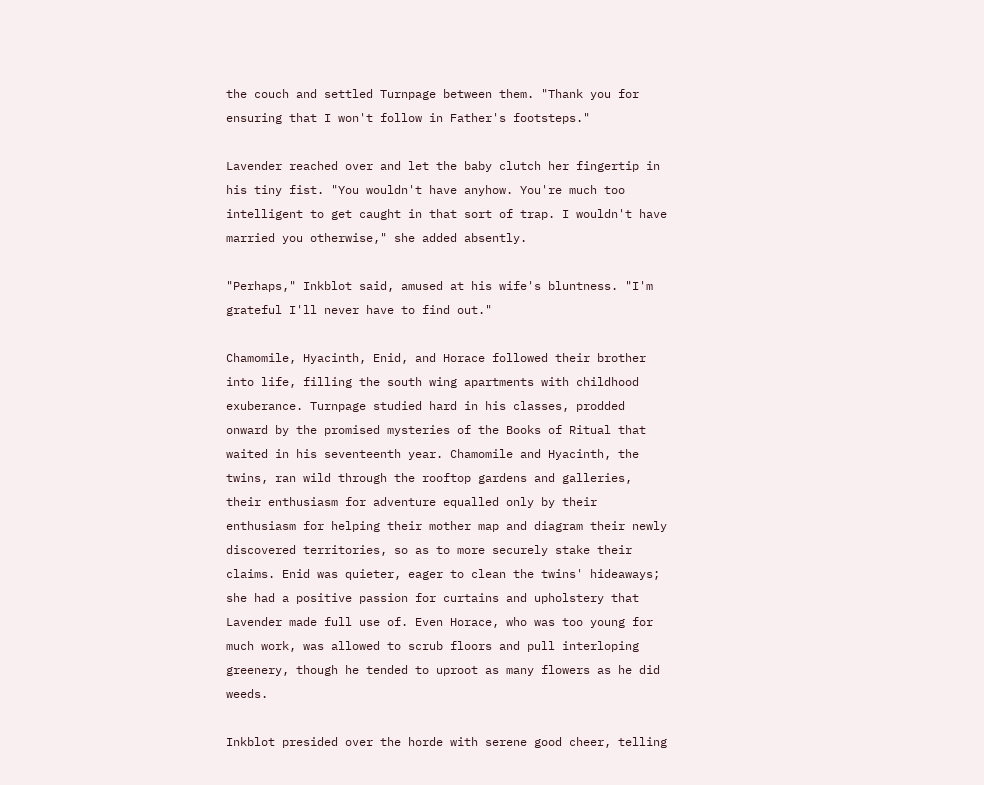the couch and settled Turnpage between them. "Thank you for ensuring that I won't follow in Father's footsteps."

Lavender reached over and let the baby clutch her fingertip in his tiny fist. "You wouldn't have anyhow. You're much too intelligent to get caught in that sort of trap. I wouldn't have married you otherwise," she added absently.

"Perhaps," Inkblot said, amused at his wife's bluntness. "I'm grateful I'll never have to find out."

Chamomile, Hyacinth, Enid, and Horace followed their brother into life, filling the south wing apartments with childhood exuberance. Turnpage studied hard in his classes, prodded onward by the promised mysteries of the Books of Ritual that waited in his seventeenth year. Chamomile and Hyacinth, the twins, ran wild through the rooftop gardens and galleries, their enthusiasm for adventure equalled only by their enthusiasm for helping their mother map and diagram their newly discovered territories, so as to more securely stake their claims. Enid was quieter, eager to clean the twins' hideaways; she had a positive passion for curtains and upholstery that Lavender made full use of. Even Horace, who was too young for much work, was allowed to scrub floors and pull interloping greenery, though he tended to uproot as many flowers as he did weeds.

Inkblot presided over the horde with serene good cheer, telling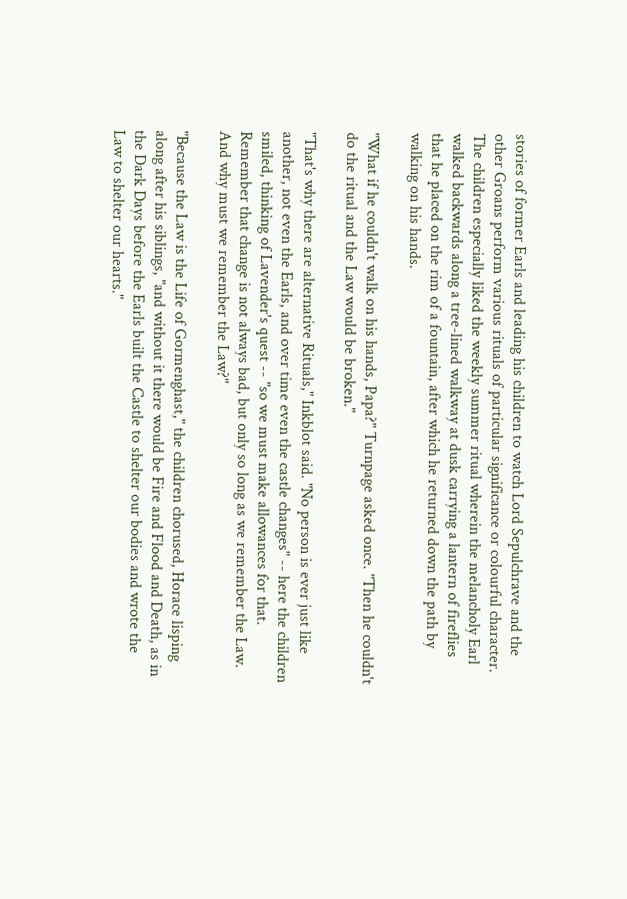stories of former Earls and leading his children to watch Lord Sepulchrave and the other Groans perform various rituals of particular significance or colourful character. The children especially liked the weekly summer ritual wherein the melancholy Earl walked backwards along a tree-lined walkway at dusk carrying a lantern of fireflies that he placed on the rim of a fountain, after which he returned down the path by walking on his hands.

"What if he couldn't walk on his hands, Papa?" Turnpage asked once. "Then he couldn't do the ritual and the Law would be broken."

"That's why there are alternative Rituals," Inkblot said. "No person is ever just like another, not even the Earls, and over time even the castle changes" -- here the children smiled, thinking of Lavender's quest -- "so we must make allowances for that. Remember that change is not always bad, but only so long as we remember the Law. And why must we remember the Law?"

"Because the Law is the Life of Gormenghast," the children chorused, Horace lisping along after his siblings, "and without it there would be Fire and Flood and Death, as in the Dark Days before the Earls built the Castle to shelter our bodies and wrote the Law to shelter our hearts."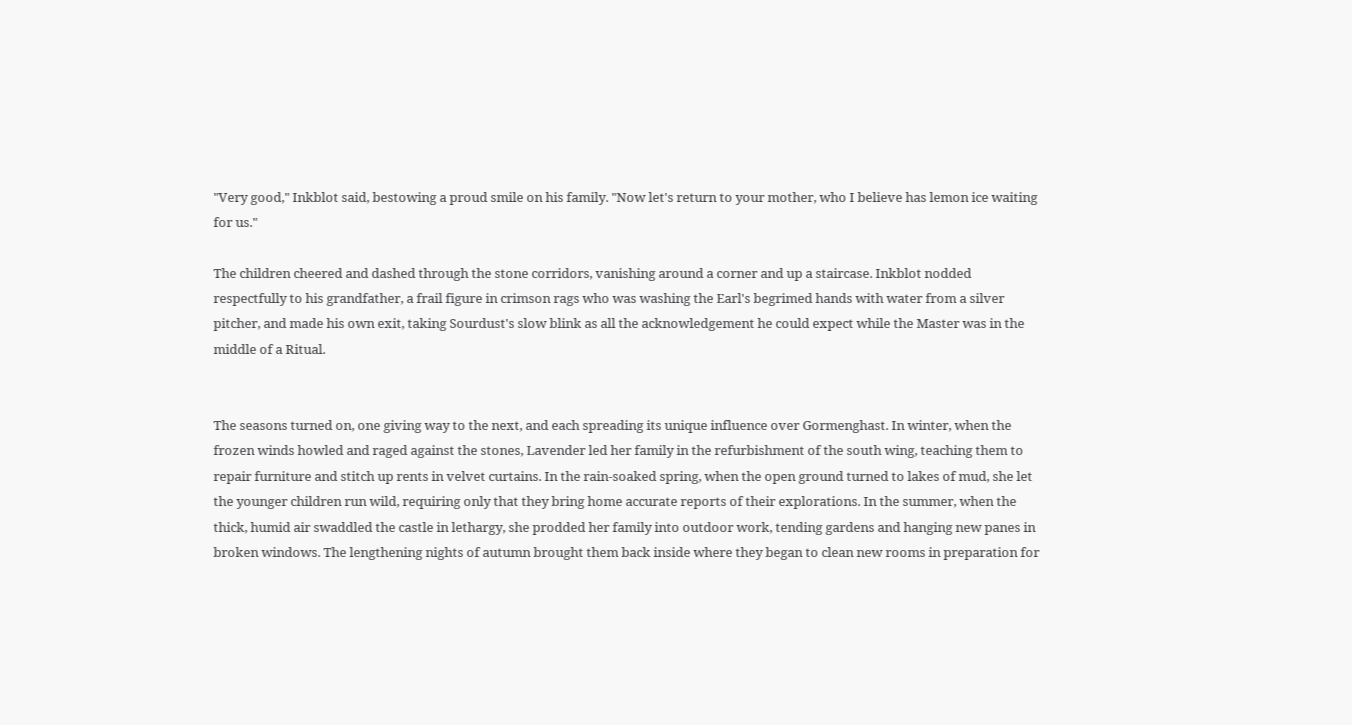"Very good," Inkblot said, bestowing a proud smile on his family. "Now let's return to your mother, who I believe has lemon ice waiting for us."

The children cheered and dashed through the stone corridors, vanishing around a corner and up a staircase. Inkblot nodded respectfully to his grandfather, a frail figure in crimson rags who was washing the Earl's begrimed hands with water from a silver pitcher, and made his own exit, taking Sourdust's slow blink as all the acknowledgement he could expect while the Master was in the middle of a Ritual.


The seasons turned on, one giving way to the next, and each spreading its unique influence over Gormenghast. In winter, when the frozen winds howled and raged against the stones, Lavender led her family in the refurbishment of the south wing, teaching them to repair furniture and stitch up rents in velvet curtains. In the rain-soaked spring, when the open ground turned to lakes of mud, she let the younger children run wild, requiring only that they bring home accurate reports of their explorations. In the summer, when the thick, humid air swaddled the castle in lethargy, she prodded her family into outdoor work, tending gardens and hanging new panes in broken windows. The lengthening nights of autumn brought them back inside where they began to clean new rooms in preparation for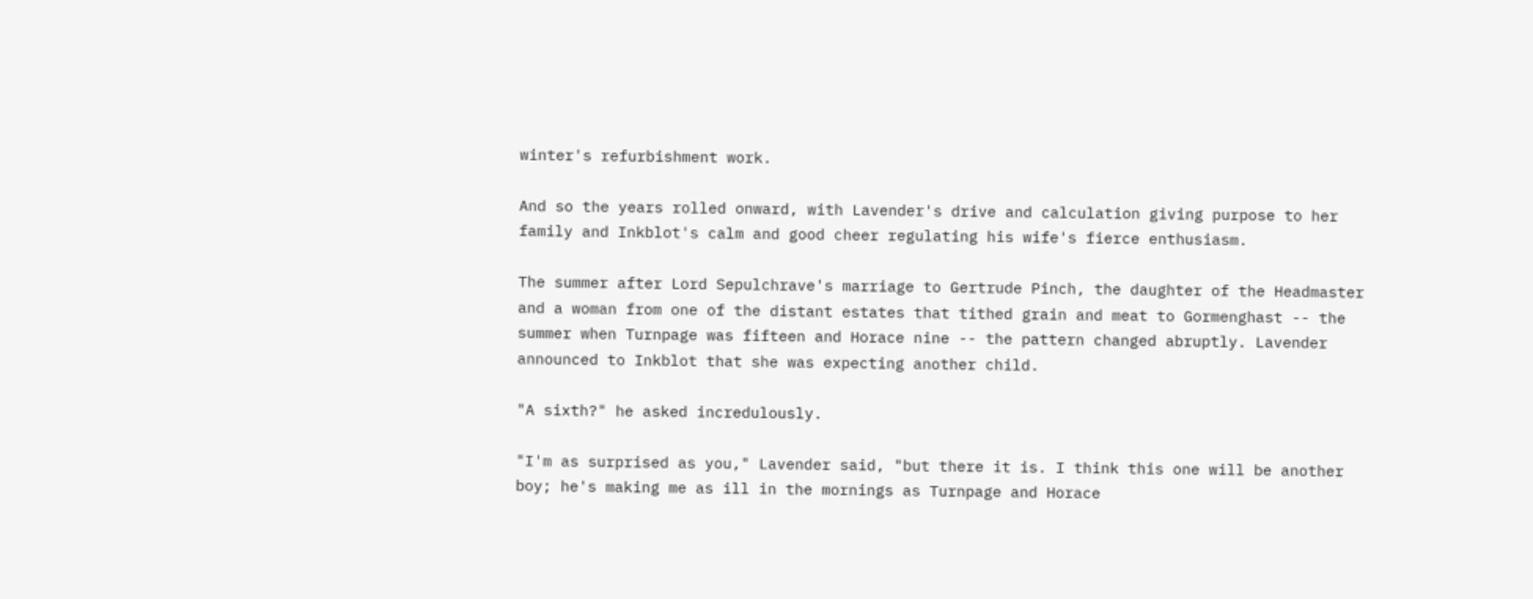winter's refurbishment work.

And so the years rolled onward, with Lavender's drive and calculation giving purpose to her family and Inkblot's calm and good cheer regulating his wife's fierce enthusiasm.

The summer after Lord Sepulchrave's marriage to Gertrude Pinch, the daughter of the Headmaster and a woman from one of the distant estates that tithed grain and meat to Gormenghast -- the summer when Turnpage was fifteen and Horace nine -- the pattern changed abruptly. Lavender announced to Inkblot that she was expecting another child.

"A sixth?" he asked incredulously.

"I'm as surprised as you," Lavender said, "but there it is. I think this one will be another boy; he's making me as ill in the mornings as Turnpage and Horace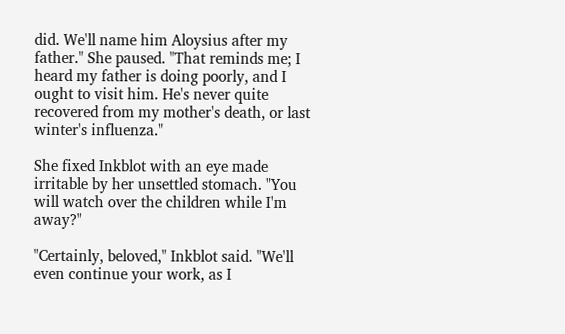did. We'll name him Aloysius after my father." She paused. "That reminds me; I heard my father is doing poorly, and I ought to visit him. He's never quite recovered from my mother's death, or last winter's influenza."

She fixed Inkblot with an eye made irritable by her unsettled stomach. "You will watch over the children while I'm away?"

"Certainly, beloved," Inkblot said. "We'll even continue your work, as I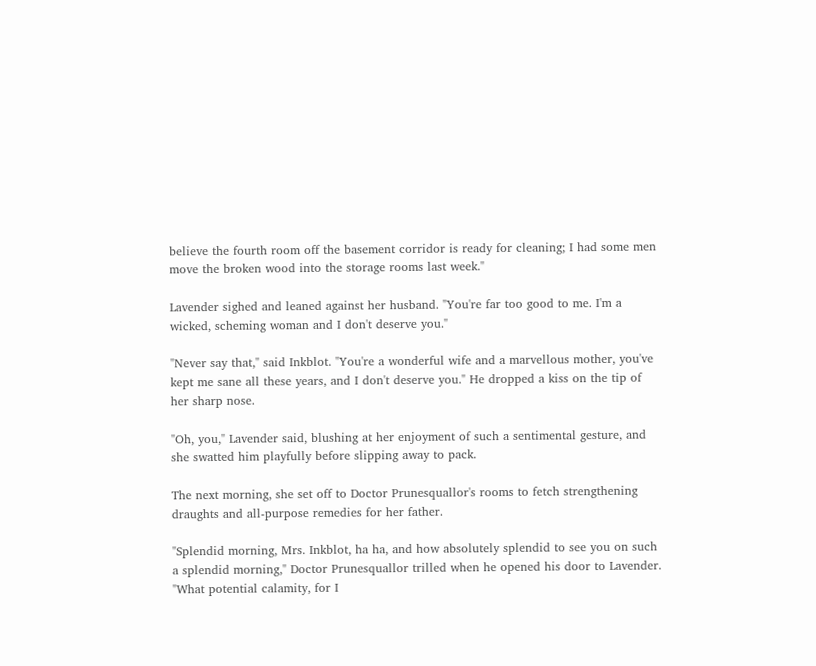believe the fourth room off the basement corridor is ready for cleaning; I had some men move the broken wood into the storage rooms last week."

Lavender sighed and leaned against her husband. "You're far too good to me. I'm a wicked, scheming woman and I don't deserve you."

"Never say that," said Inkblot. "You're a wonderful wife and a marvellous mother, you've kept me sane all these years, and I don't deserve you." He dropped a kiss on the tip of her sharp nose.

"Oh, you," Lavender said, blushing at her enjoyment of such a sentimental gesture, and she swatted him playfully before slipping away to pack.

The next morning, she set off to Doctor Prunesquallor's rooms to fetch strengthening draughts and all-purpose remedies for her father.

"Splendid morning, Mrs. Inkblot, ha ha, and how absolutely splendid to see you on such a splendid morning," Doctor Prunesquallor trilled when he opened his door to Lavender. "What potential calamity, for I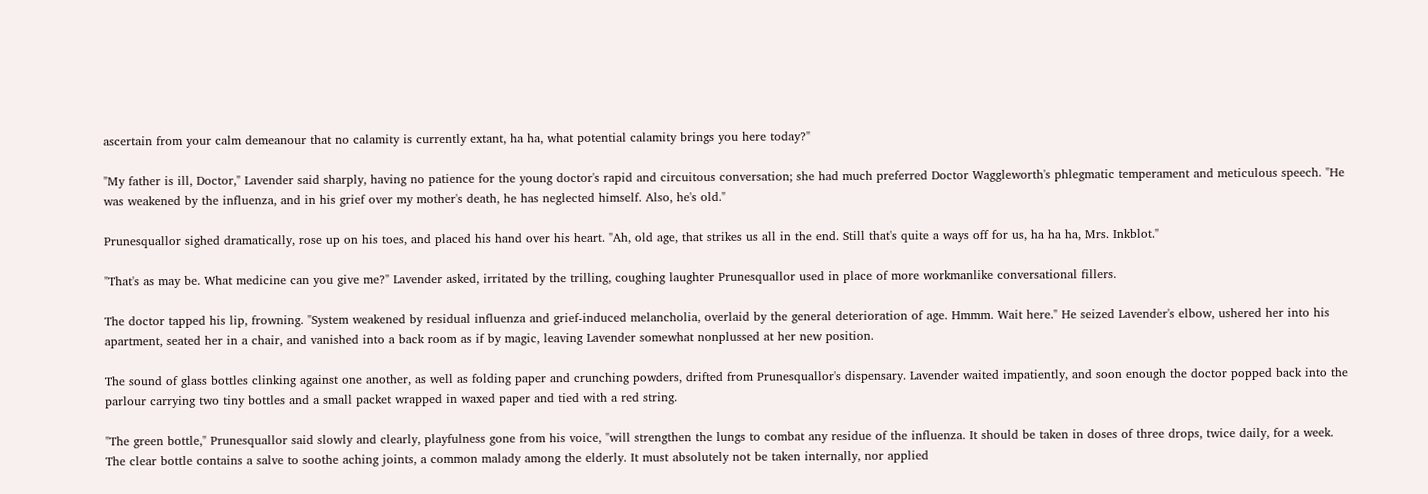ascertain from your calm demeanour that no calamity is currently extant, ha ha, what potential calamity brings you here today?"

"My father is ill, Doctor," Lavender said sharply, having no patience for the young doctor's rapid and circuitous conversation; she had much preferred Doctor Waggleworth's phlegmatic temperament and meticulous speech. "He was weakened by the influenza, and in his grief over my mother's death, he has neglected himself. Also, he's old."

Prunesquallor sighed dramatically, rose up on his toes, and placed his hand over his heart. "Ah, old age, that strikes us all in the end. Still that's quite a ways off for us, ha ha ha, Mrs. Inkblot."

"That's as may be. What medicine can you give me?" Lavender asked, irritated by the trilling, coughing laughter Prunesquallor used in place of more workmanlike conversational fillers.

The doctor tapped his lip, frowning. "System weakened by residual influenza and grief-induced melancholia, overlaid by the general deterioration of age. Hmmm. Wait here." He seized Lavender's elbow, ushered her into his apartment, seated her in a chair, and vanished into a back room as if by magic, leaving Lavender somewhat nonplussed at her new position.

The sound of glass bottles clinking against one another, as well as folding paper and crunching powders, drifted from Prunesquallor's dispensary. Lavender waited impatiently, and soon enough the doctor popped back into the parlour carrying two tiny bottles and a small packet wrapped in waxed paper and tied with a red string.

"The green bottle," Prunesquallor said slowly and clearly, playfulness gone from his voice, "will strengthen the lungs to combat any residue of the influenza. It should be taken in doses of three drops, twice daily, for a week. The clear bottle contains a salve to soothe aching joints, a common malady among the elderly. It must absolutely not be taken internally, nor applied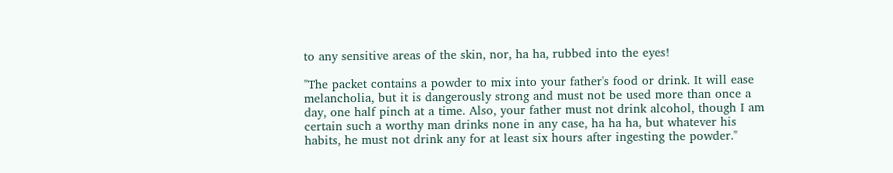to any sensitive areas of the skin, nor, ha ha, rubbed into the eyes!

"The packet contains a powder to mix into your father's food or drink. It will ease melancholia, but it is dangerously strong and must not be used more than once a day, one half pinch at a time. Also, your father must not drink alcohol, though I am certain such a worthy man drinks none in any case, ha ha ha, but whatever his habits, he must not drink any for at least six hours after ingesting the powder."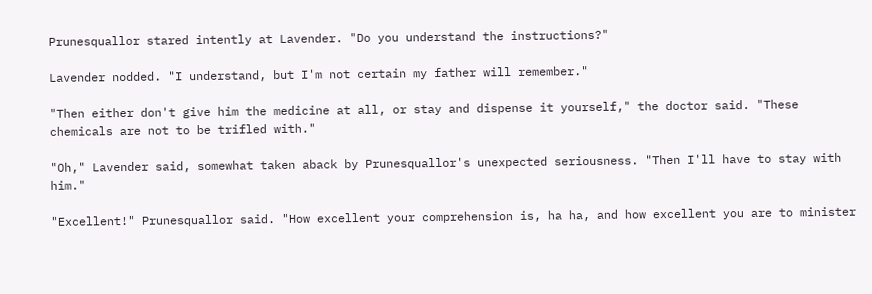Prunesquallor stared intently at Lavender. "Do you understand the instructions?"

Lavender nodded. "I understand, but I'm not certain my father will remember."

"Then either don't give him the medicine at all, or stay and dispense it yourself," the doctor said. "These chemicals are not to be trifled with."

"Oh," Lavender said, somewhat taken aback by Prunesquallor's unexpected seriousness. "Then I'll have to stay with him."

"Excellent!" Prunesquallor said. "How excellent your comprehension is, ha ha, and how excellent you are to minister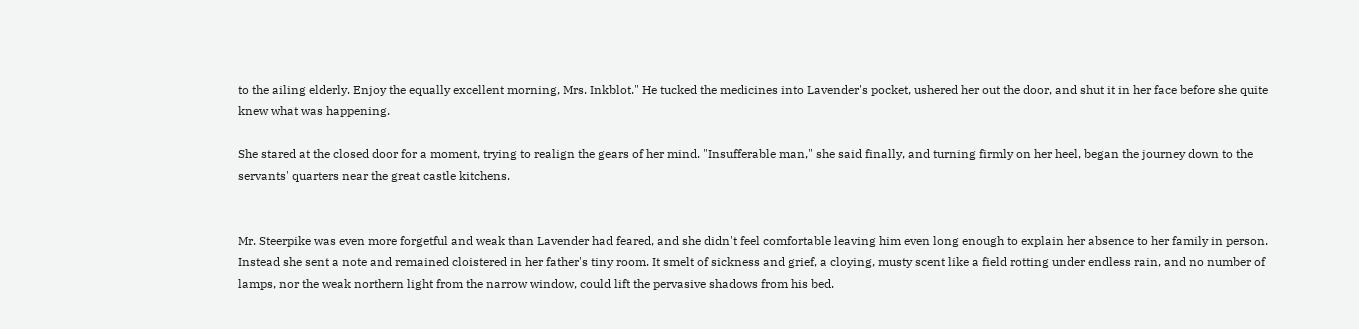to the ailing elderly. Enjoy the equally excellent morning, Mrs. Inkblot." He tucked the medicines into Lavender's pocket, ushered her out the door, and shut it in her face before she quite knew what was happening.

She stared at the closed door for a moment, trying to realign the gears of her mind. "Insufferable man," she said finally, and turning firmly on her heel, began the journey down to the servants' quarters near the great castle kitchens.


Mr. Steerpike was even more forgetful and weak than Lavender had feared, and she didn't feel comfortable leaving him even long enough to explain her absence to her family in person. Instead she sent a note and remained cloistered in her father's tiny room. It smelt of sickness and grief, a cloying, musty scent like a field rotting under endless rain, and no number of lamps, nor the weak northern light from the narrow window, could lift the pervasive shadows from his bed.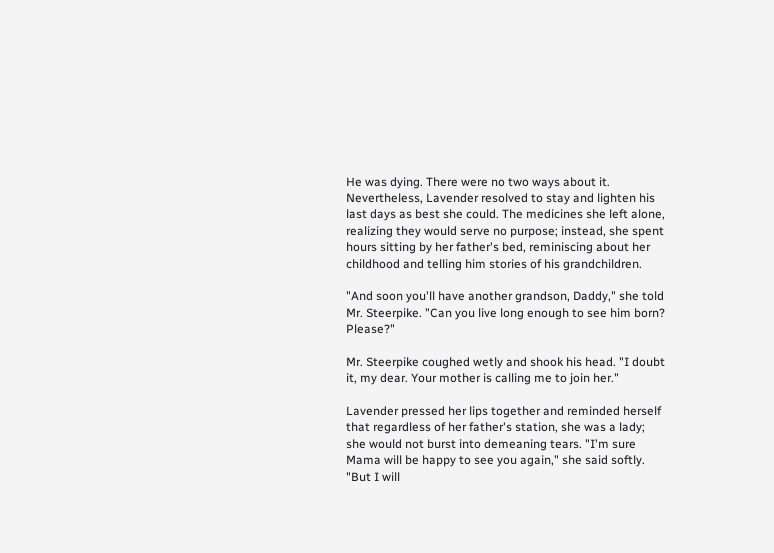He was dying. There were no two ways about it. Nevertheless, Lavender resolved to stay and lighten his last days as best she could. The medicines she left alone, realizing they would serve no purpose; instead, she spent hours sitting by her father's bed, reminiscing about her childhood and telling him stories of his grandchildren.

"And soon you'll have another grandson, Daddy," she told Mr. Steerpike. "Can you live long enough to see him born? Please?"

Mr. Steerpike coughed wetly and shook his head. "I doubt it, my dear. Your mother is calling me to join her."

Lavender pressed her lips together and reminded herself that regardless of her father's station, she was a lady; she would not burst into demeaning tears. "I'm sure Mama will be happy to see you again," she said softly. "But I will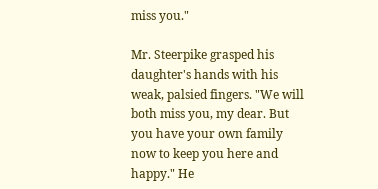miss you."

Mr. Steerpike grasped his daughter's hands with his weak, palsied fingers. "We will both miss you, my dear. But you have your own family now to keep you here and happy." He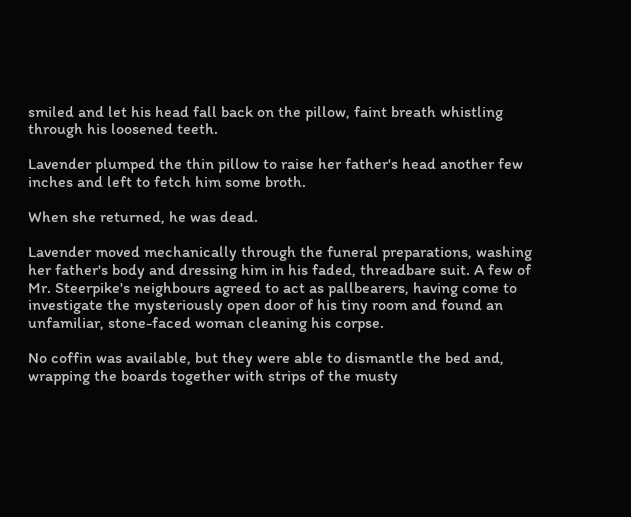smiled and let his head fall back on the pillow, faint breath whistling through his loosened teeth.

Lavender plumped the thin pillow to raise her father's head another few inches and left to fetch him some broth.

When she returned, he was dead.

Lavender moved mechanically through the funeral preparations, washing her father's body and dressing him in his faded, threadbare suit. A few of Mr. Steerpike's neighbours agreed to act as pallbearers, having come to investigate the mysteriously open door of his tiny room and found an unfamiliar, stone-faced woman cleaning his corpse.

No coffin was available, but they were able to dismantle the bed and, wrapping the boards together with strips of the musty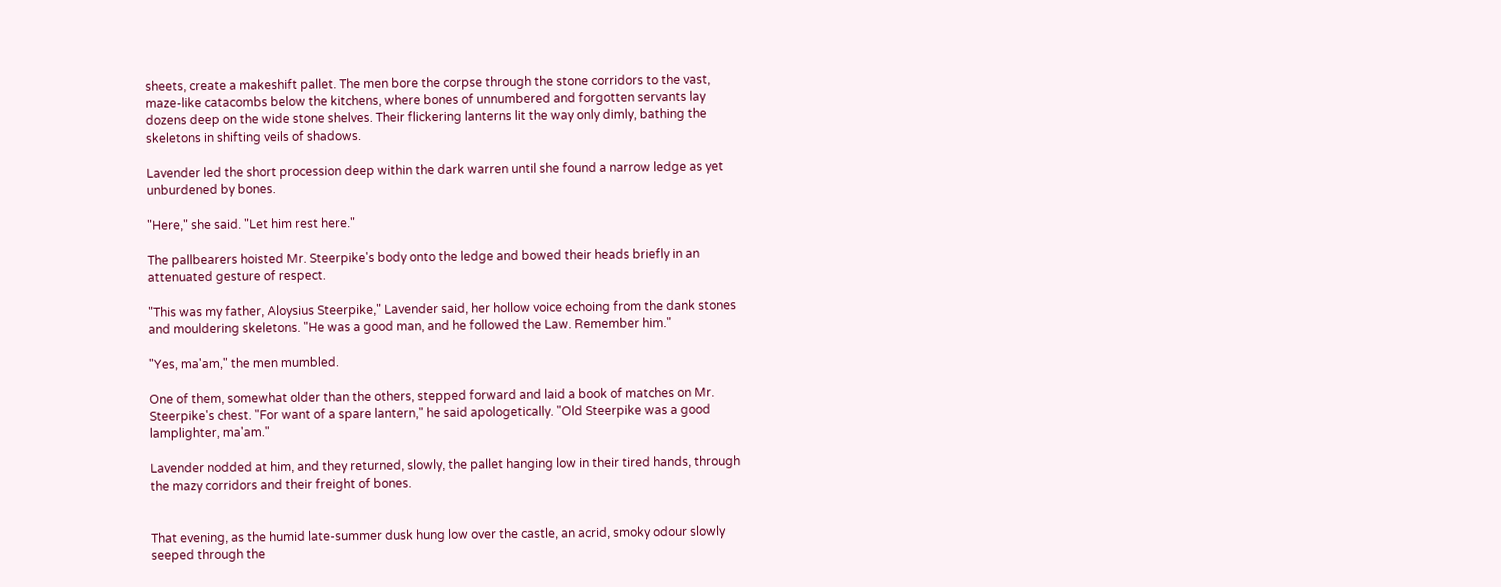sheets, create a makeshift pallet. The men bore the corpse through the stone corridors to the vast, maze-like catacombs below the kitchens, where bones of unnumbered and forgotten servants lay dozens deep on the wide stone shelves. Their flickering lanterns lit the way only dimly, bathing the skeletons in shifting veils of shadows.

Lavender led the short procession deep within the dark warren until she found a narrow ledge as yet unburdened by bones.

"Here," she said. "Let him rest here."

The pallbearers hoisted Mr. Steerpike's body onto the ledge and bowed their heads briefly in an attenuated gesture of respect.

"This was my father, Aloysius Steerpike," Lavender said, her hollow voice echoing from the dank stones and mouldering skeletons. "He was a good man, and he followed the Law. Remember him."

"Yes, ma'am," the men mumbled.

One of them, somewhat older than the others, stepped forward and laid a book of matches on Mr. Steerpike's chest. "For want of a spare lantern," he said apologetically. "Old Steerpike was a good lamplighter, ma'am."

Lavender nodded at him, and they returned, slowly, the pallet hanging low in their tired hands, through the mazy corridors and their freight of bones.


That evening, as the humid late-summer dusk hung low over the castle, an acrid, smoky odour slowly seeped through the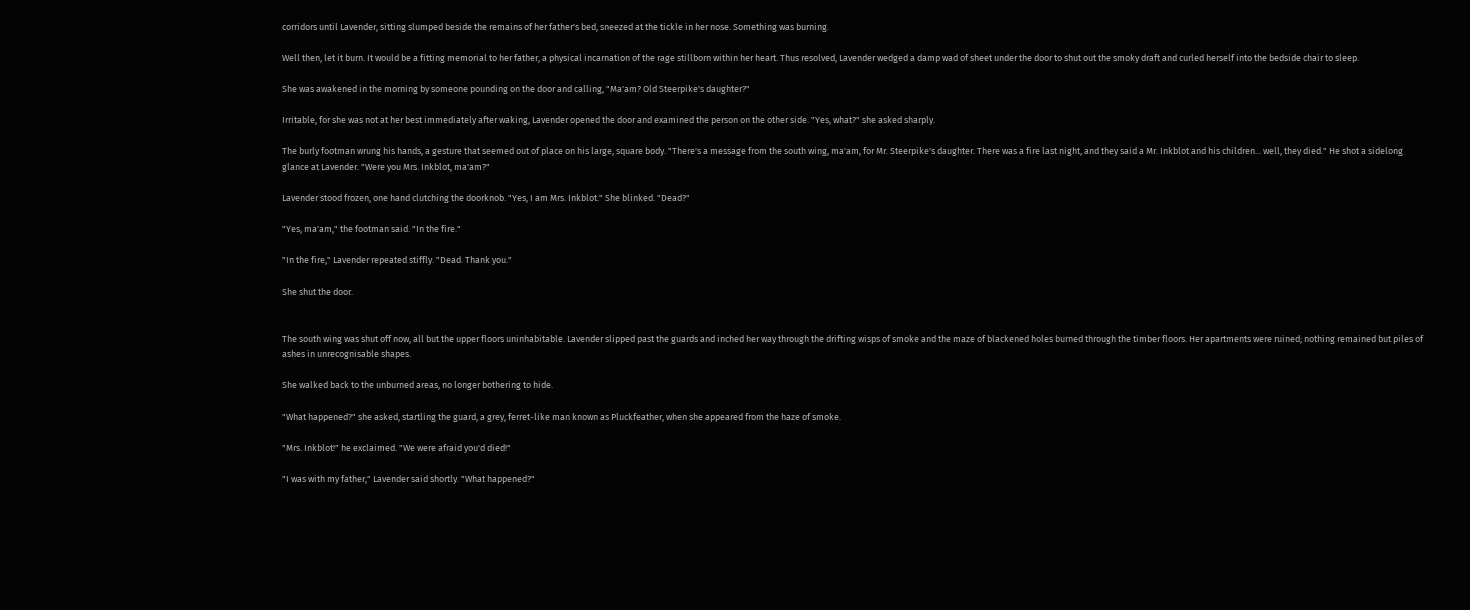corridors until Lavender, sitting slumped beside the remains of her father's bed, sneezed at the tickle in her nose. Something was burning.

Well then, let it burn. It would be a fitting memorial to her father, a physical incarnation of the rage stillborn within her heart. Thus resolved, Lavender wedged a damp wad of sheet under the door to shut out the smoky draft and curled herself into the bedside chair to sleep.

She was awakened in the morning by someone pounding on the door and calling, "Ma'am? Old Steerpike's daughter?"

Irritable, for she was not at her best immediately after waking, Lavender opened the door and examined the person on the other side. "Yes, what?" she asked sharply.

The burly footman wrung his hands, a gesture that seemed out of place on his large, square body. "There's a message from the south wing, ma'am, for Mr. Steerpike's daughter. There was a fire last night, and they said a Mr. Inkblot and his children... well, they died." He shot a sidelong glance at Lavender. "Were you Mrs. Inkblot, ma'am?"

Lavender stood frozen, one hand clutching the doorknob. "Yes, I am Mrs. Inkblot." She blinked. "Dead?"

"Yes, ma'am," the footman said. "In the fire."

"In the fire," Lavender repeated stiffly. "Dead. Thank you."

She shut the door.


The south wing was shut off now, all but the upper floors uninhabitable. Lavender slipped past the guards and inched her way through the drifting wisps of smoke and the maze of blackened holes burned through the timber floors. Her apartments were ruined; nothing remained but piles of ashes in unrecognisable shapes.

She walked back to the unburned areas, no longer bothering to hide.

"What happened?" she asked, startling the guard, a grey, ferret-like man known as Pluckfeather, when she appeared from the haze of smoke.

"Mrs. Inkblot!" he exclaimed. "We were afraid you'd died!"

"I was with my father," Lavender said shortly. "What happened?"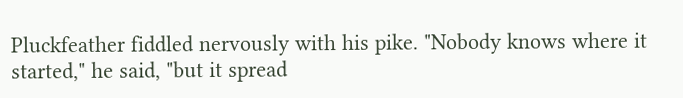Pluckfeather fiddled nervously with his pike. "Nobody knows where it started," he said, "but it spread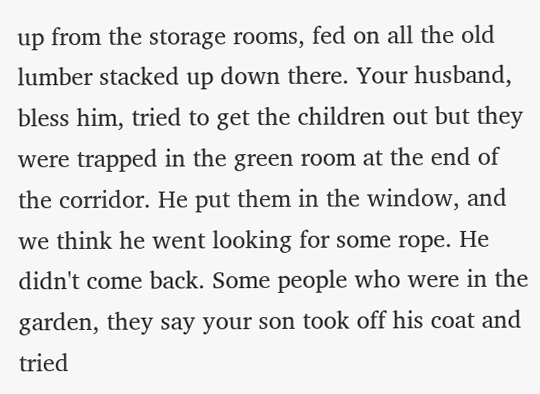up from the storage rooms, fed on all the old lumber stacked up down there. Your husband, bless him, tried to get the children out but they were trapped in the green room at the end of the corridor. He put them in the window, and we think he went looking for some rope. He didn't come back. Some people who were in the garden, they say your son took off his coat and tried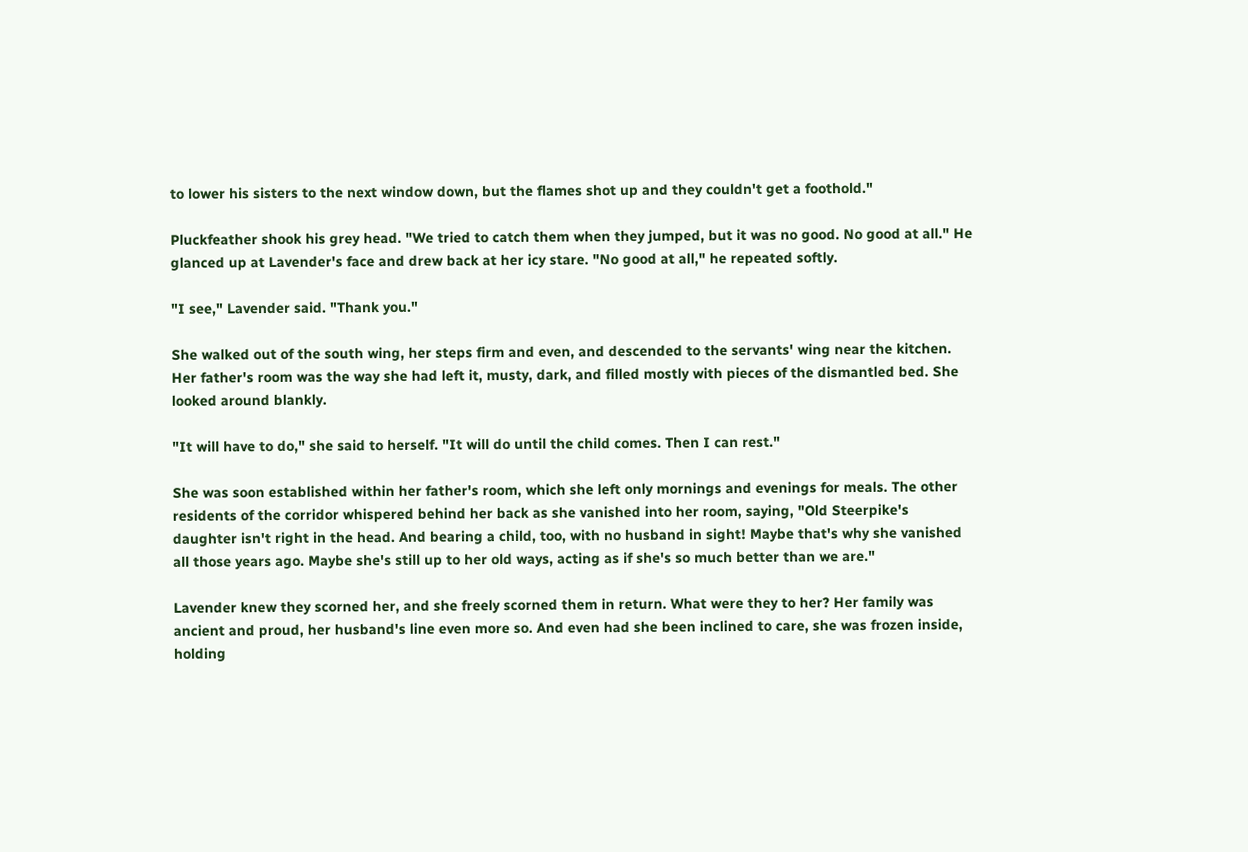to lower his sisters to the next window down, but the flames shot up and they couldn't get a foothold."

Pluckfeather shook his grey head. "We tried to catch them when they jumped, but it was no good. No good at all." He glanced up at Lavender's face and drew back at her icy stare. "No good at all," he repeated softly.

"I see," Lavender said. "Thank you."

She walked out of the south wing, her steps firm and even, and descended to the servants' wing near the kitchen. Her father's room was the way she had left it, musty, dark, and filled mostly with pieces of the dismantled bed. She looked around blankly.

"It will have to do," she said to herself. "It will do until the child comes. Then I can rest."

She was soon established within her father's room, which she left only mornings and evenings for meals. The other residents of the corridor whispered behind her back as she vanished into her room, saying, "Old Steerpike's daughter isn't right in the head. And bearing a child, too, with no husband in sight! Maybe that's why she vanished all those years ago. Maybe she's still up to her old ways, acting as if she's so much better than we are."

Lavender knew they scorned her, and she freely scorned them in return. What were they to her? Her family was ancient and proud, her husband's line even more so. And even had she been inclined to care, she was frozen inside, holding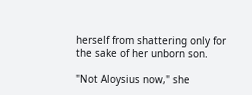herself from shattering only for the sake of her unborn son.

"Not Aloysius now," she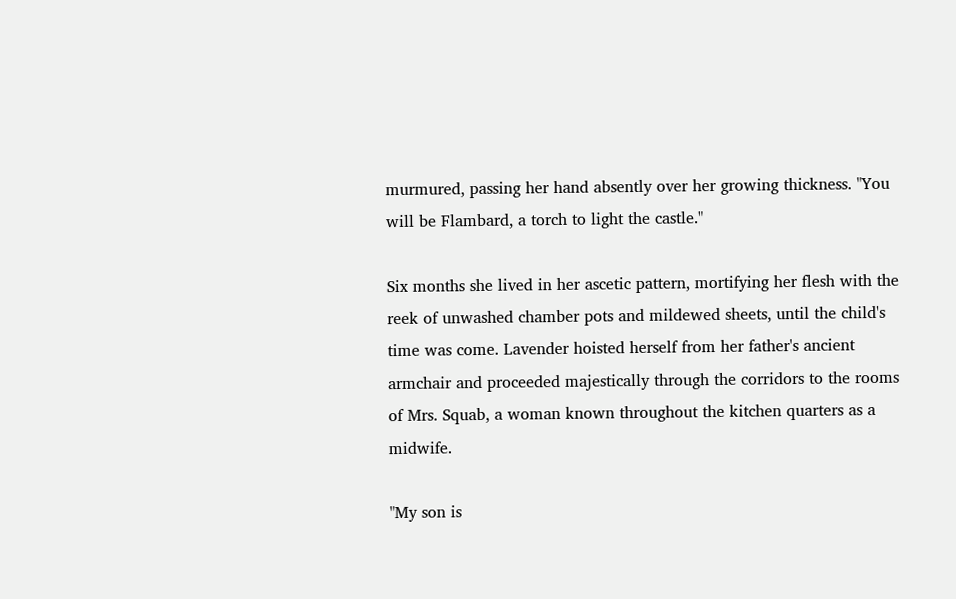murmured, passing her hand absently over her growing thickness. "You will be Flambard, a torch to light the castle."

Six months she lived in her ascetic pattern, mortifying her flesh with the reek of unwashed chamber pots and mildewed sheets, until the child's time was come. Lavender hoisted herself from her father's ancient armchair and proceeded majestically through the corridors to the rooms of Mrs. Squab, a woman known throughout the kitchen quarters as a midwife.

"My son is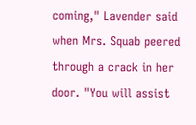coming," Lavender said when Mrs. Squab peered through a crack in her door. "You will assist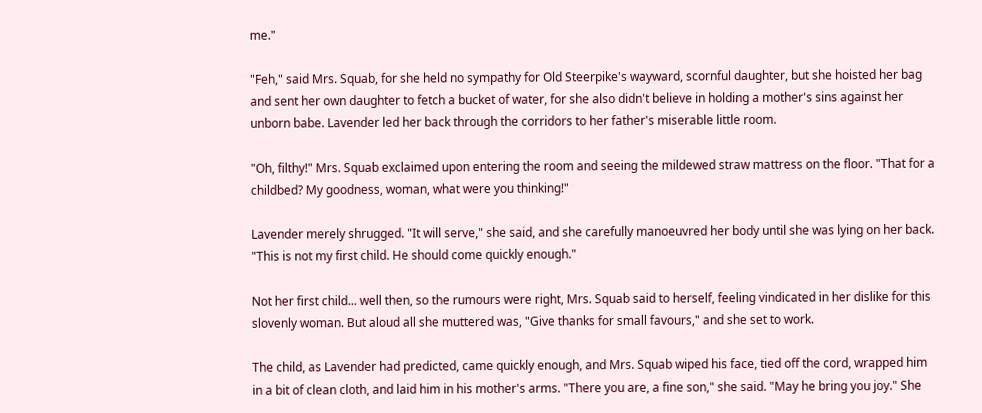me."

"Feh," said Mrs. Squab, for she held no sympathy for Old Steerpike's wayward, scornful daughter, but she hoisted her bag and sent her own daughter to fetch a bucket of water, for she also didn't believe in holding a mother's sins against her unborn babe. Lavender led her back through the corridors to her father's miserable little room.

"Oh, filthy!" Mrs. Squab exclaimed upon entering the room and seeing the mildewed straw mattress on the floor. "That for a childbed? My goodness, woman, what were you thinking!"

Lavender merely shrugged. "It will serve," she said, and she carefully manoeuvred her body until she was lying on her back. "This is not my first child. He should come quickly enough."

Not her first child... well then, so the rumours were right, Mrs. Squab said to herself, feeling vindicated in her dislike for this slovenly woman. But aloud all she muttered was, "Give thanks for small favours," and she set to work.

The child, as Lavender had predicted, came quickly enough, and Mrs. Squab wiped his face, tied off the cord, wrapped him in a bit of clean cloth, and laid him in his mother's arms. "There you are, a fine son," she said. "May he bring you joy." She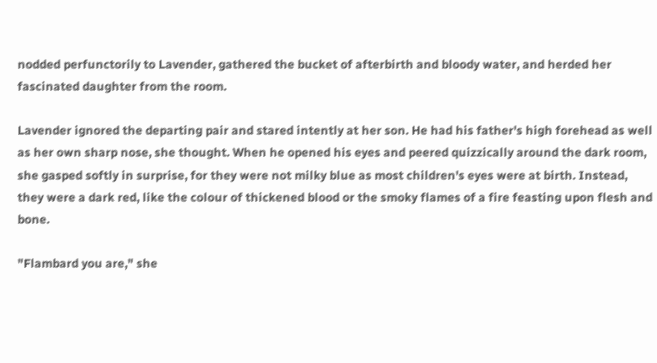nodded perfunctorily to Lavender, gathered the bucket of afterbirth and bloody water, and herded her fascinated daughter from the room.

Lavender ignored the departing pair and stared intently at her son. He had his father's high forehead as well as her own sharp nose, she thought. When he opened his eyes and peered quizzically around the dark room, she gasped softly in surprise, for they were not milky blue as most children's eyes were at birth. Instead, they were a dark red, like the colour of thickened blood or the smoky flames of a fire feasting upon flesh and bone.

"Flambard you are," she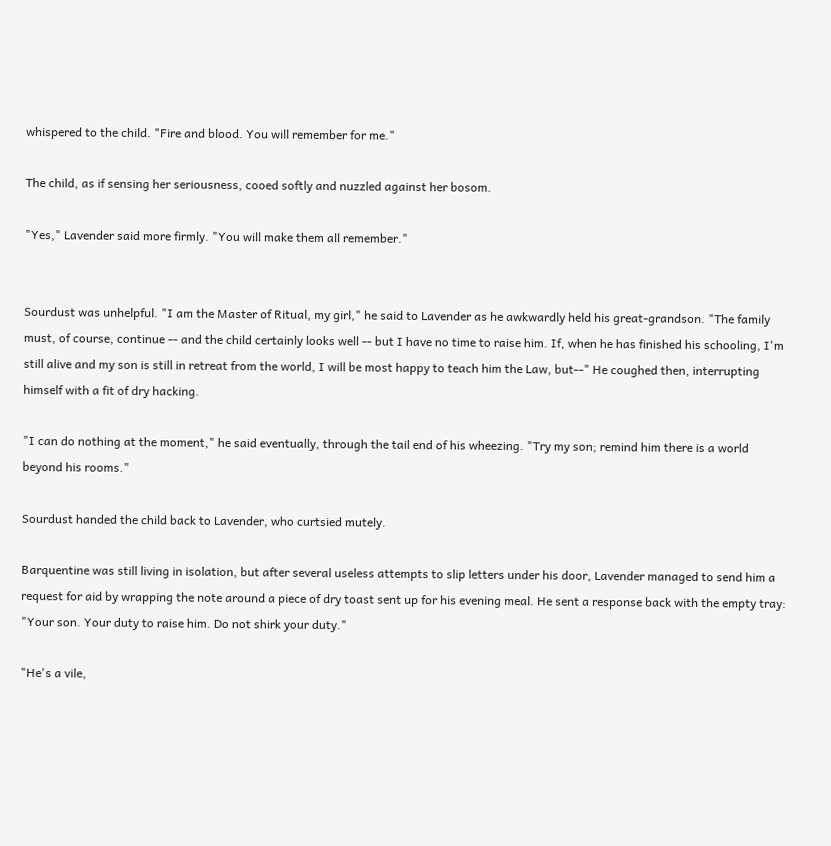whispered to the child. "Fire and blood. You will remember for me."

The child, as if sensing her seriousness, cooed softly and nuzzled against her bosom.

"Yes," Lavender said more firmly. "You will make them all remember."


Sourdust was unhelpful. "I am the Master of Ritual, my girl," he said to Lavender as he awkwardly held his great-grandson. "The family must, of course, continue -- and the child certainly looks well -- but I have no time to raise him. If, when he has finished his schooling, I'm still alive and my son is still in retreat from the world, I will be most happy to teach him the Law, but--" He coughed then, interrupting himself with a fit of dry hacking.

"I can do nothing at the moment," he said eventually, through the tail end of his wheezing. "Try my son; remind him there is a world beyond his rooms."

Sourdust handed the child back to Lavender, who curtsied mutely.

Barquentine was still living in isolation, but after several useless attempts to slip letters under his door, Lavender managed to send him a request for aid by wrapping the note around a piece of dry toast sent up for his evening meal. He sent a response back with the empty tray: "Your son. Your duty to raise him. Do not shirk your duty."

"He's a vile,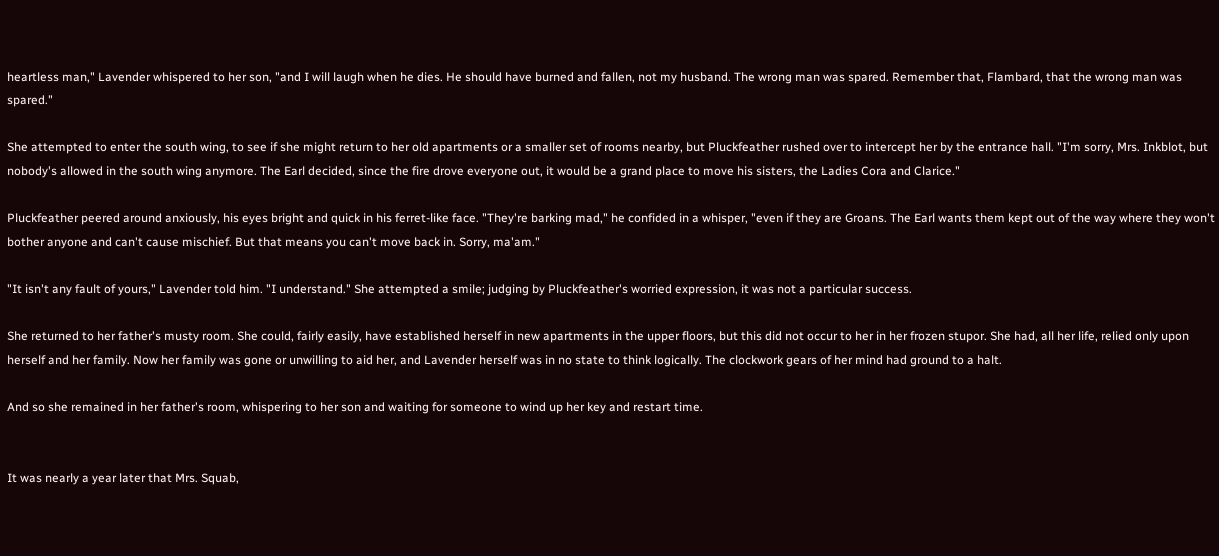heartless man," Lavender whispered to her son, "and I will laugh when he dies. He should have burned and fallen, not my husband. The wrong man was spared. Remember that, Flambard, that the wrong man was spared."

She attempted to enter the south wing, to see if she might return to her old apartments or a smaller set of rooms nearby, but Pluckfeather rushed over to intercept her by the entrance hall. "I'm sorry, Mrs. Inkblot, but nobody's allowed in the south wing anymore. The Earl decided, since the fire drove everyone out, it would be a grand place to move his sisters, the Ladies Cora and Clarice."

Pluckfeather peered around anxiously, his eyes bright and quick in his ferret-like face. "They're barking mad," he confided in a whisper, "even if they are Groans. The Earl wants them kept out of the way where they won't bother anyone and can't cause mischief. But that means you can't move back in. Sorry, ma'am."

"It isn't any fault of yours," Lavender told him. "I understand." She attempted a smile; judging by Pluckfeather's worried expression, it was not a particular success.

She returned to her father's musty room. She could, fairly easily, have established herself in new apartments in the upper floors, but this did not occur to her in her frozen stupor. She had, all her life, relied only upon herself and her family. Now her family was gone or unwilling to aid her, and Lavender herself was in no state to think logically. The clockwork gears of her mind had ground to a halt.

And so she remained in her father's room, whispering to her son and waiting for someone to wind up her key and restart time.


It was nearly a year later that Mrs. Squab,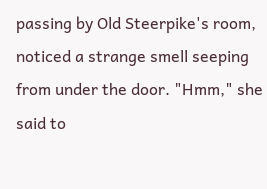passing by Old Steerpike's room, noticed a strange smell seeping from under the door. "Hmm," she said to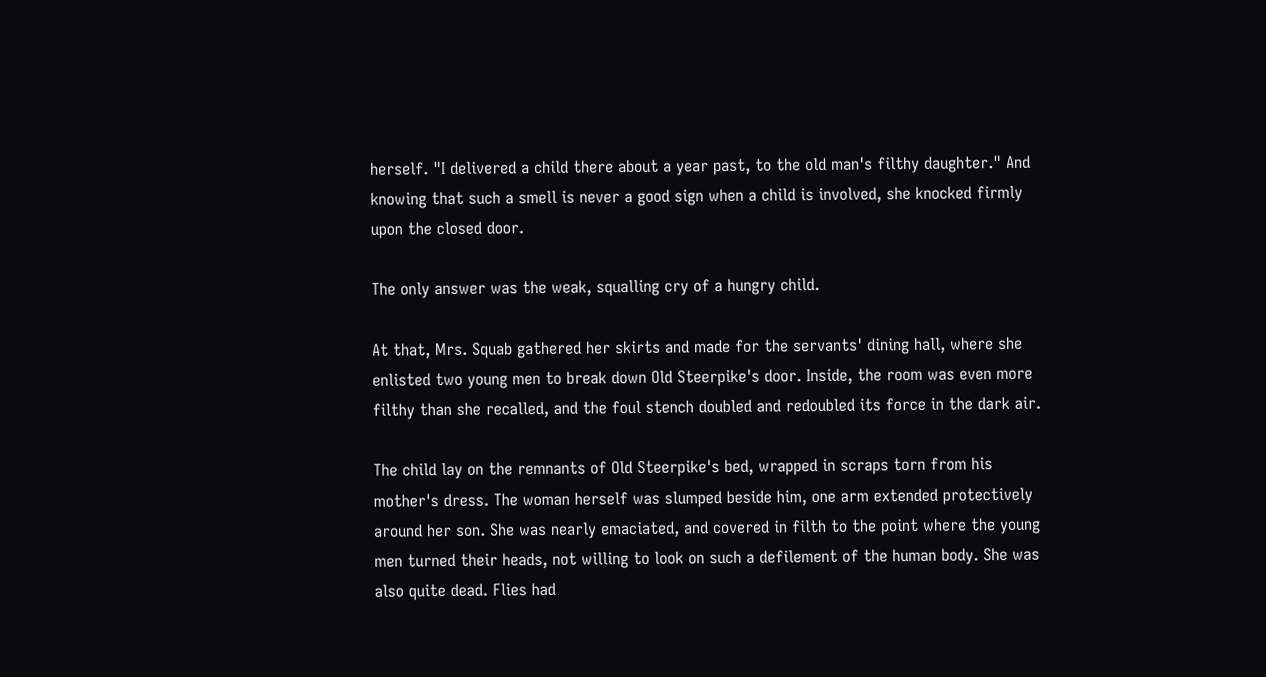herself. "I delivered a child there about a year past, to the old man's filthy daughter." And knowing that such a smell is never a good sign when a child is involved, she knocked firmly upon the closed door.

The only answer was the weak, squalling cry of a hungry child.

At that, Mrs. Squab gathered her skirts and made for the servants' dining hall, where she enlisted two young men to break down Old Steerpike's door. Inside, the room was even more filthy than she recalled, and the foul stench doubled and redoubled its force in the dark air.

The child lay on the remnants of Old Steerpike's bed, wrapped in scraps torn from his mother's dress. The woman herself was slumped beside him, one arm extended protectively around her son. She was nearly emaciated, and covered in filth to the point where the young men turned their heads, not willing to look on such a defilement of the human body. She was also quite dead. Flies had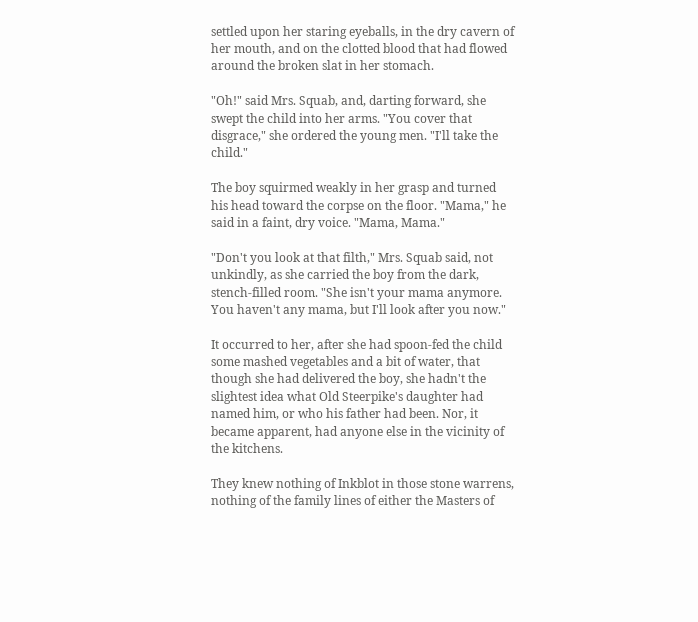settled upon her staring eyeballs, in the dry cavern of her mouth, and on the clotted blood that had flowed around the broken slat in her stomach.

"Oh!" said Mrs. Squab, and, darting forward, she swept the child into her arms. "You cover that disgrace," she ordered the young men. "I'll take the child."

The boy squirmed weakly in her grasp and turned his head toward the corpse on the floor. "Mama," he said in a faint, dry voice. "Mama, Mama."

"Don't you look at that filth," Mrs. Squab said, not unkindly, as she carried the boy from the dark, stench-filled room. "She isn't your mama anymore. You haven't any mama, but I'll look after you now."

It occurred to her, after she had spoon-fed the child some mashed vegetables and a bit of water, that though she had delivered the boy, she hadn't the slightest idea what Old Steerpike's daughter had named him, or who his father had been. Nor, it became apparent, had anyone else in the vicinity of the kitchens.

They knew nothing of Inkblot in those stone warrens, nothing of the family lines of either the Masters of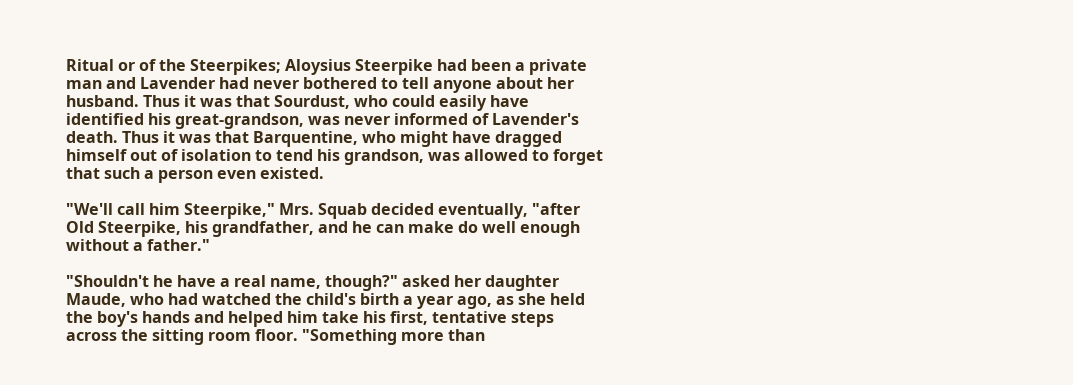Ritual or of the Steerpikes; Aloysius Steerpike had been a private man and Lavender had never bothered to tell anyone about her husband. Thus it was that Sourdust, who could easily have identified his great-grandson, was never informed of Lavender's death. Thus it was that Barquentine, who might have dragged himself out of isolation to tend his grandson, was allowed to forget that such a person even existed.

"We'll call him Steerpike," Mrs. Squab decided eventually, "after Old Steerpike, his grandfather, and he can make do well enough without a father."

"Shouldn't he have a real name, though?" asked her daughter Maude, who had watched the child's birth a year ago, as she held the boy's hands and helped him take his first, tentative steps across the sitting room floor. "Something more than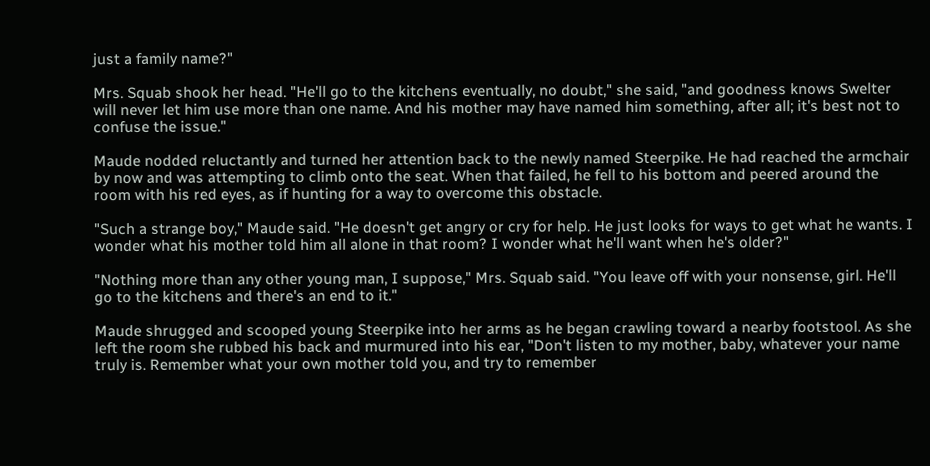just a family name?"

Mrs. Squab shook her head. "He'll go to the kitchens eventually, no doubt," she said, "and goodness knows Swelter will never let him use more than one name. And his mother may have named him something, after all; it's best not to confuse the issue."

Maude nodded reluctantly and turned her attention back to the newly named Steerpike. He had reached the armchair by now and was attempting to climb onto the seat. When that failed, he fell to his bottom and peered around the room with his red eyes, as if hunting for a way to overcome this obstacle.

"Such a strange boy," Maude said. "He doesn't get angry or cry for help. He just looks for ways to get what he wants. I wonder what his mother told him all alone in that room? I wonder what he'll want when he's older?"

"Nothing more than any other young man, I suppose," Mrs. Squab said. "You leave off with your nonsense, girl. He'll go to the kitchens and there's an end to it."

Maude shrugged and scooped young Steerpike into her arms as he began crawling toward a nearby footstool. As she left the room she rubbed his back and murmured into his ear, "Don't listen to my mother, baby, whatever your name truly is. Remember what your own mother told you, and try to remember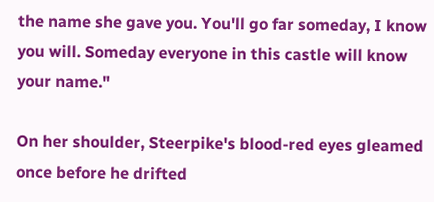the name she gave you. You'll go far someday, I know you will. Someday everyone in this castle will know your name."

On her shoulder, Steerpike's blood-red eyes gleamed once before he drifted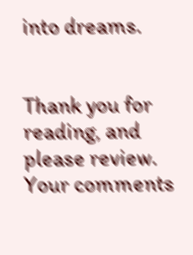into dreams.


Thank you for reading, and please review. Your comments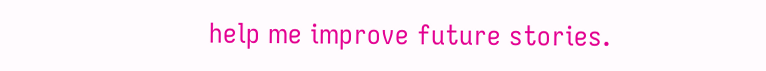help me improve future stories.